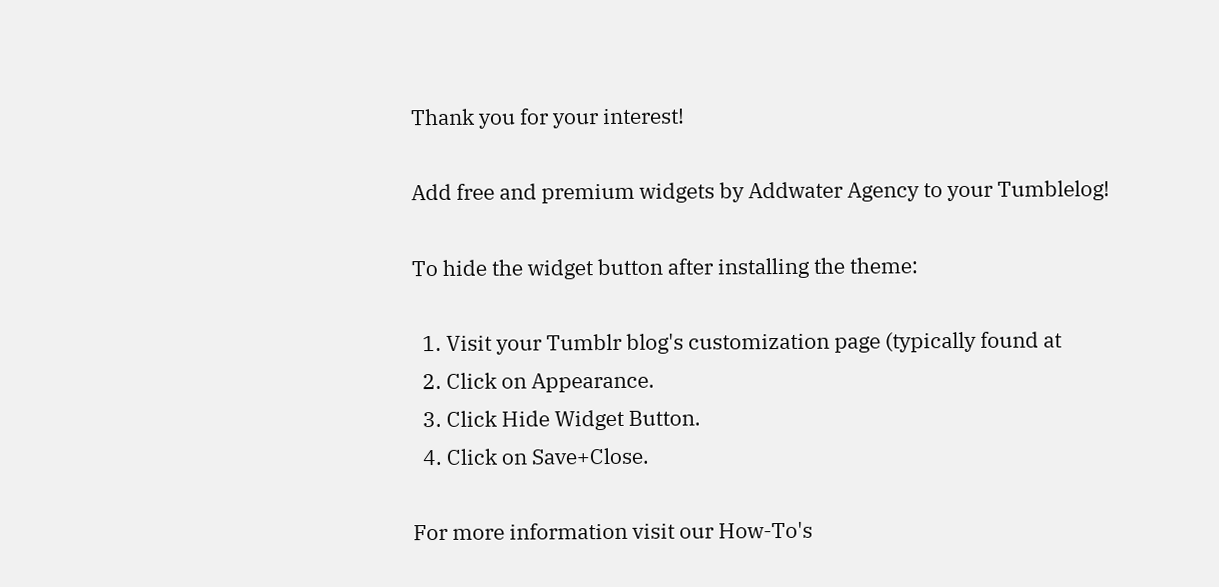Thank you for your interest!

Add free and premium widgets by Addwater Agency to your Tumblelog!

To hide the widget button after installing the theme:

  1. Visit your Tumblr blog's customization page (typically found at
  2. Click on Appearance.
  3. Click Hide Widget Button.
  4. Click on Save+Close.

For more information visit our How-To's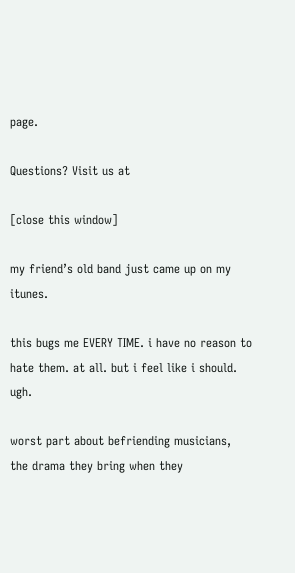page.

Questions? Visit us at

[close this window]

my friend’s old band just came up on my itunes.

this bugs me EVERY TIME. i have no reason to hate them. at all. but i feel like i should. ugh.

worst part about befriending musicians, the drama they bring when they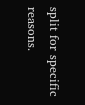split for specific reasons.